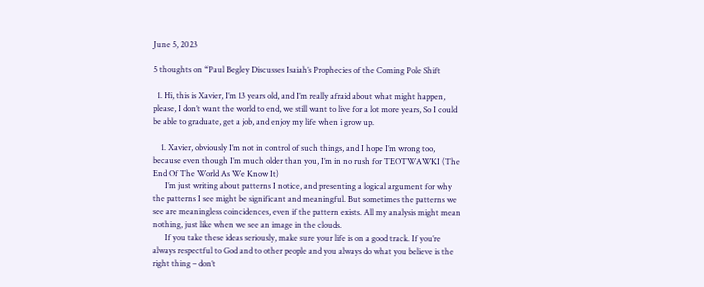June 5, 2023

5 thoughts on “Paul Begley Discusses Isaiah’s Prophecies of the Coming Pole Shift

  1. Hi, this is Xavier, I’m 13 years old, and I’m really afraid about what might happen, please, I don’t want the world to end, we still want to live for a lot more years, So I could be able to graduate, get a job, and enjoy my life when i grow up.

    1. Xavier, obviously I’m not in control of such things, and I hope I’m wrong too, because even though I’m much older than you, I’m in no rush for TEOTWAWKI (The End Of The World As We Know It)
      I’m just writing about patterns I notice, and presenting a logical argument for why the patterns I see might be significant and meaningful. But sometimes the patterns we see are meaningless coincidences, even if the pattern exists. All my analysis might mean nothing, just like when we see an image in the clouds.
      If you take these ideas seriously, make sure your life is on a good track. If you’re always respectful to God and to other people and you always do what you believe is the right thing – don’t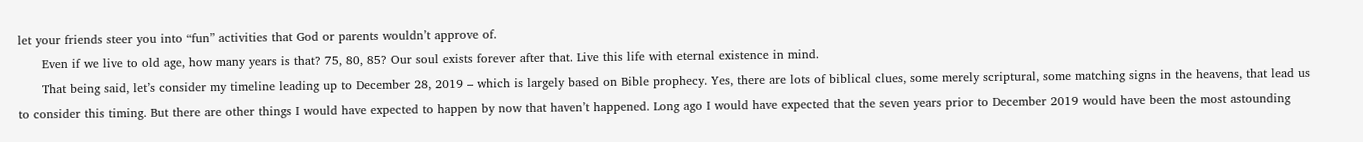let your friends steer you into “fun” activities that God or parents wouldn’t approve of.
      Even if we live to old age, how many years is that? 75, 80, 85? Our soul exists forever after that. Live this life with eternal existence in mind.
      That being said, let’s consider my timeline leading up to December 28, 2019 – which is largely based on Bible prophecy. Yes, there are lots of biblical clues, some merely scriptural, some matching signs in the heavens, that lead us to consider this timing. But there are other things I would have expected to happen by now that haven’t happened. Long ago I would have expected that the seven years prior to December 2019 would have been the most astounding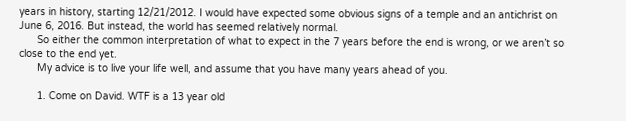years in history, starting 12/21/2012. I would have expected some obvious signs of a temple and an antichrist on June 6, 2016. But instead, the world has seemed relatively normal.
      So either the common interpretation of what to expect in the 7 years before the end is wrong, or we aren’t so close to the end yet.
      My advice is to live your life well, and assume that you have many years ahead of you.

      1. Come on David. WTF is a 13 year old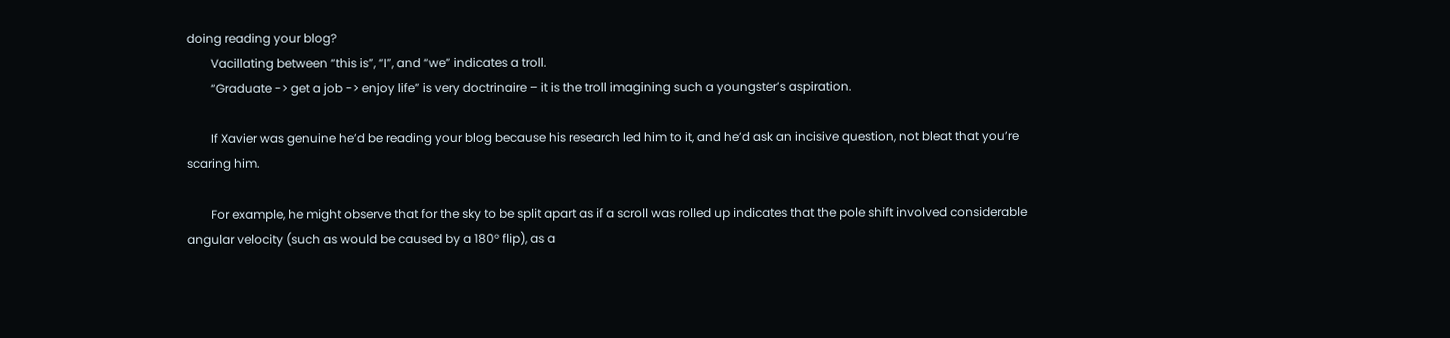doing reading your blog?
        Vacillating between “this is”, “I”, and “we” indicates a troll.
        “Graduate -> get a job -> enjoy life” is very doctrinaire – it is the troll imagining such a youngster’s aspiration.

        If Xavier was genuine he’d be reading your blog because his research led him to it, and he’d ask an incisive question, not bleat that you’re scaring him.

        For example, he might observe that for the sky to be split apart as if a scroll was rolled up indicates that the pole shift involved considerable angular velocity (such as would be caused by a 180° flip), as a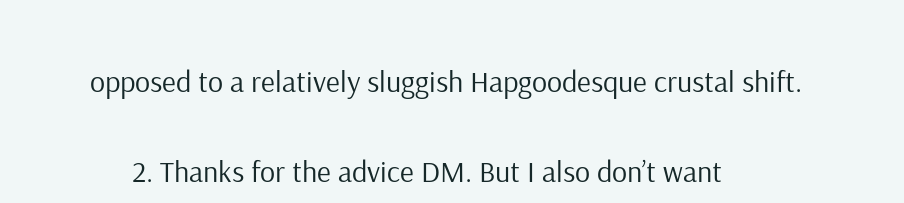opposed to a relatively sluggish Hapgoodesque crustal shift.

      2. Thanks for the advice DM. But I also don’t want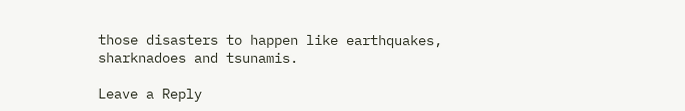those disasters to happen like earthquakes, sharknadoes and tsunamis.

Leave a Reply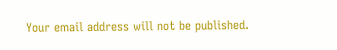Your email address will not be published.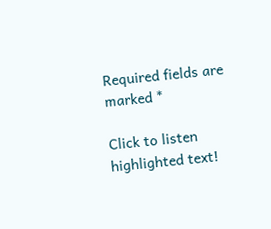Required fields are marked *

Click to listen highlighted text!